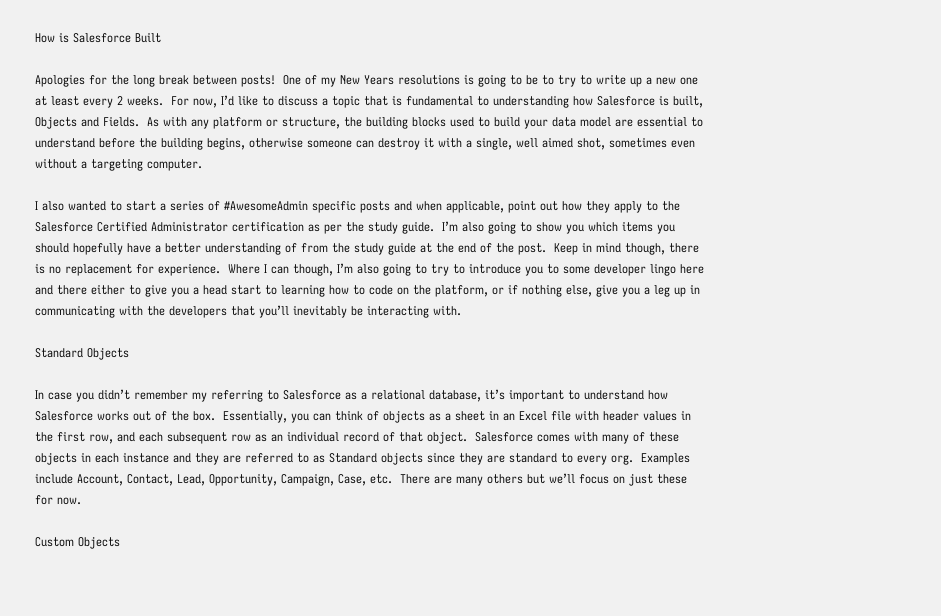How is Salesforce Built

Apologies for the long break between posts!  One of my New Years resolutions is going to be to try to write up a new one at least every 2 weeks.  For now, I’d like to discuss a topic that is fundamental to understanding how Salesforce is built, Objects and Fields.  As with any platform or structure, the building blocks used to build your data model are essential to understand before the building begins, otherwise someone can destroy it with a single, well aimed shot, sometimes even without a targeting computer.

I also wanted to start a series of #AwesomeAdmin specific posts and when applicable, point out how they apply to the Salesforce Certified Administrator certification as per the study guide.  I’m also going to show you which items you should hopefully have a better understanding of from the study guide at the end of the post.  Keep in mind though, there is no replacement for experience.  Where I can though, I’m also going to try to introduce you to some developer lingo here and there either to give you a head start to learning how to code on the platform, or if nothing else, give you a leg up in communicating with the developers that you’ll inevitably be interacting with.

Standard Objects

In case you didn’t remember my referring to Salesforce as a relational database, it’s important to understand how Salesforce works out of the box.  Essentially, you can think of objects as a sheet in an Excel file with header values in the first row, and each subsequent row as an individual record of that object.  Salesforce comes with many of these objects in each instance and they are referred to as Standard objects since they are standard to every org.  Examples include Account, Contact, Lead, Opportunity, Campaign, Case, etc.  There are many others but we’ll focus on just these for now.

Custom Objects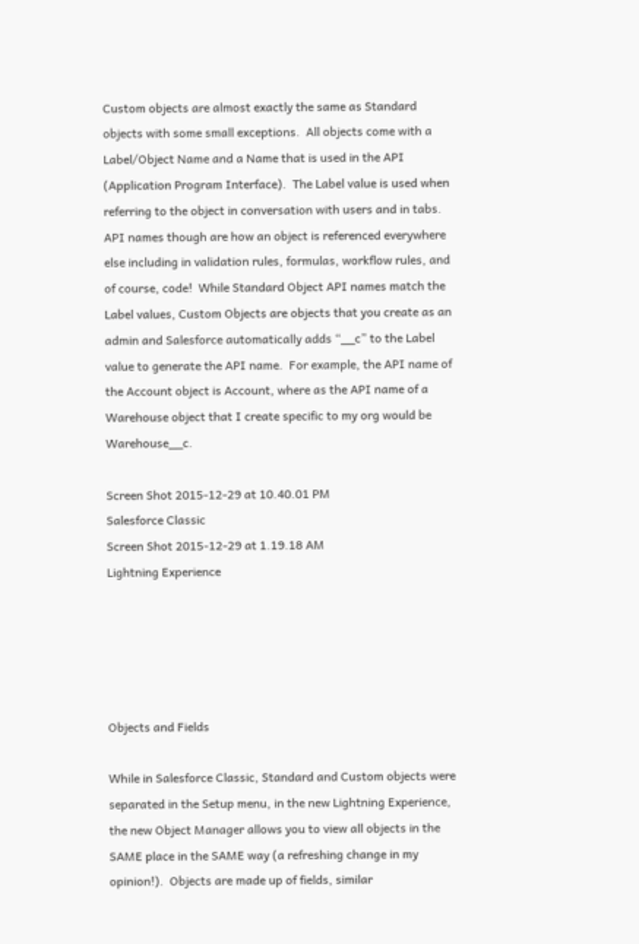Custom objects are almost exactly the same as Standard objects with some small exceptions.  All objects come with a Label/Object Name and a Name that is used in the API (Application Program Interface).  The Label value is used when referring to the object in conversation with users and in tabs.  API names though are how an object is referenced everywhere else including in validation rules, formulas, workflow rules, and of course, code!  While Standard Object API names match the Label values, Custom Objects are objects that you create as an admin and Salesforce automatically adds “__c” to the Label value to generate the API name.  For example, the API name of the Account object is Account, where as the API name of a Warehouse object that I create specific to my org would be Warehouse__c.

Screen Shot 2015-12-29 at 10.40.01 PM
Salesforce Classic
Screen Shot 2015-12-29 at 1.19.18 AM
Lightning Experience





Objects and Fields

While in Salesforce Classic, Standard and Custom objects were separated in the Setup menu, in the new Lightning Experience, the new Object Manager allows you to view all objects in the SAME place in the SAME way (a refreshing change in my opinion!).  Objects are made up of fields, similar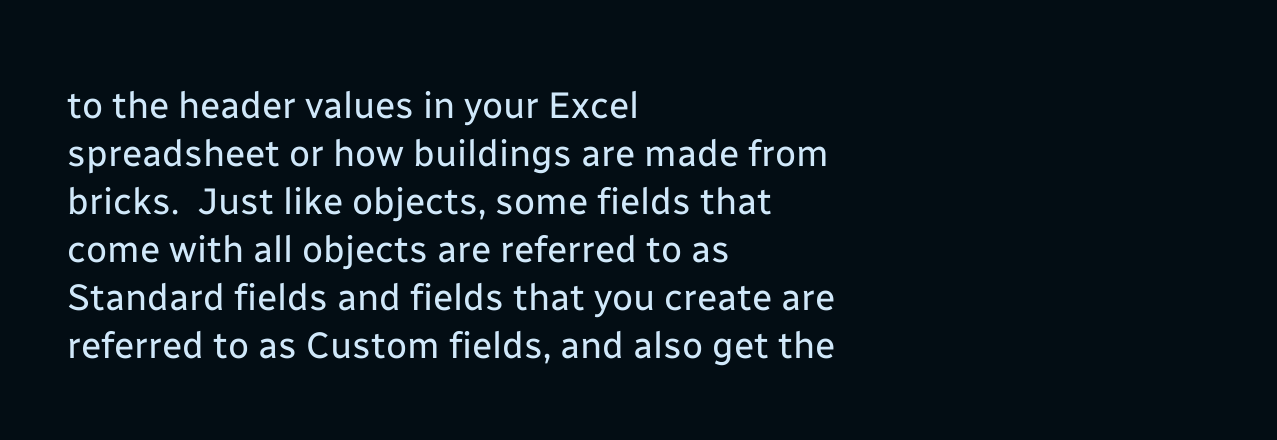to the header values in your Excel spreadsheet or how buildings are made from bricks.  Just like objects, some fields that come with all objects are referred to as Standard fields and fields that you create are referred to as Custom fields, and also get the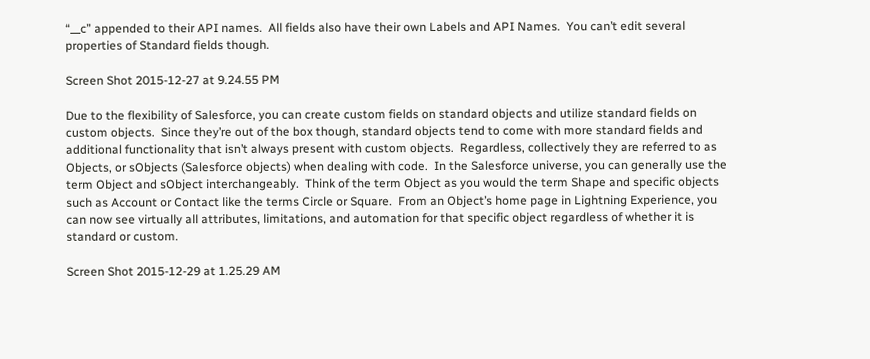“__c” appended to their API names.  All fields also have their own Labels and API Names.  You can’t edit several properties of Standard fields though.

Screen Shot 2015-12-27 at 9.24.55 PM

Due to the flexibility of Salesforce, you can create custom fields on standard objects and utilize standard fields on custom objects.  Since they’re out of the box though, standard objects tend to come with more standard fields and additional functionality that isn’t always present with custom objects.  Regardless, collectively they are referred to as Objects, or sObjects (Salesforce objects) when dealing with code.  In the Salesforce universe, you can generally use the term Object and sObject interchangeably.  Think of the term Object as you would the term Shape and specific objects such as Account or Contact like the terms Circle or Square.  From an Object’s home page in Lightning Experience, you can now see virtually all attributes, limitations, and automation for that specific object regardless of whether it is standard or custom.

Screen Shot 2015-12-29 at 1.25.29 AM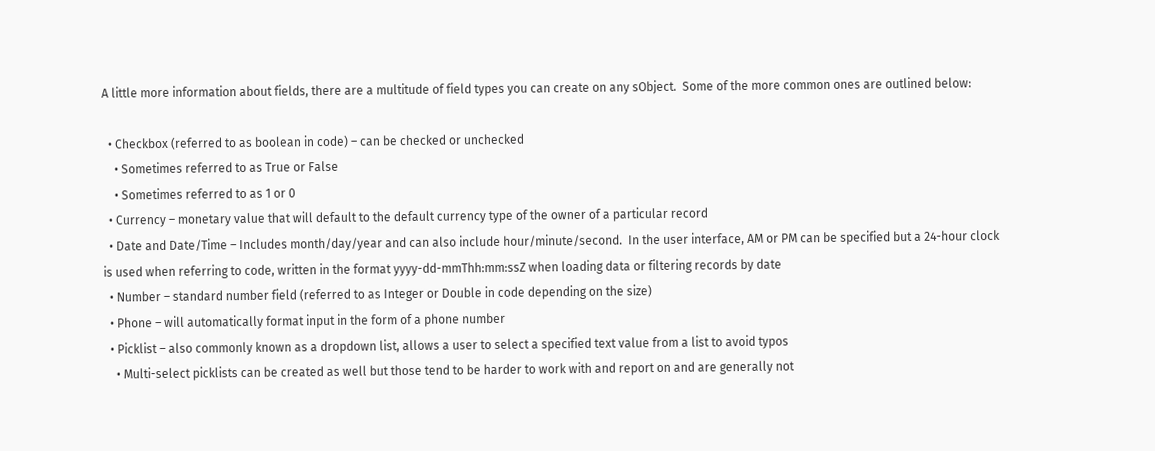A little more information about fields, there are a multitude of field types you can create on any sObject.  Some of the more common ones are outlined below:

  • Checkbox (referred to as boolean in code) – can be checked or unchecked
    • Sometimes referred to as True or False
    • Sometimes referred to as 1 or 0
  • Currency – monetary value that will default to the default currency type of the owner of a particular record
  • Date and Date/Time – Includes month/day/year and can also include hour/minute/second.  In the user interface, AM or PM can be specified but a 24-hour clock is used when referring to code, written in the format yyyy-dd-mmThh:mm:ssZ when loading data or filtering records by date
  • Number – standard number field (referred to as Integer or Double in code depending on the size)
  • Phone – will automatically format input in the form of a phone number
  • Picklist – also commonly known as a dropdown list, allows a user to select a specified text value from a list to avoid typos
    • Multi-select picklists can be created as well but those tend to be harder to work with and report on and are generally not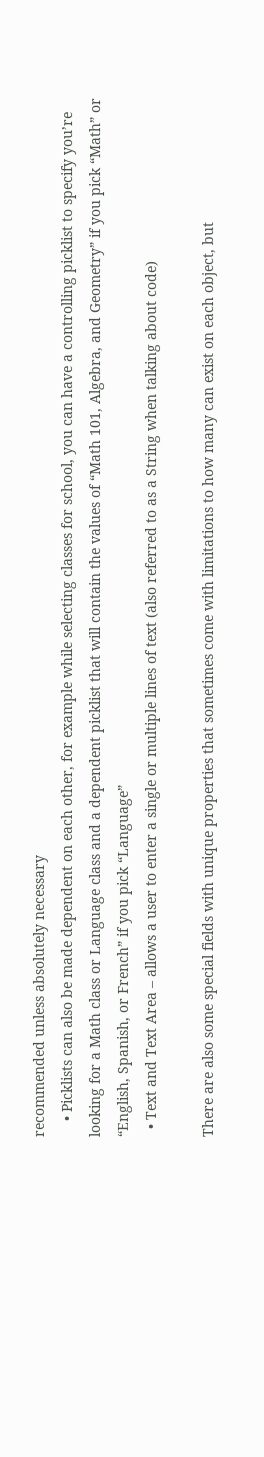recommended unless absolutely necessary
    • Picklists can also be made dependent on each other, for example while selecting classes for school, you can have a controlling picklist to specify you’re looking for a Math class or Language class and a dependent picklist that will contain the values of “Math 101, Algebra, and Geometry” if you pick “Math” or “English, Spanish, or French” if you pick “Language”
  • Text and Text Area – allows a user to enter a single or multiple lines of text (also referred to as a String when talking about code)

There are also some special fields with unique properties that sometimes come with limitations to how many can exist on each object, but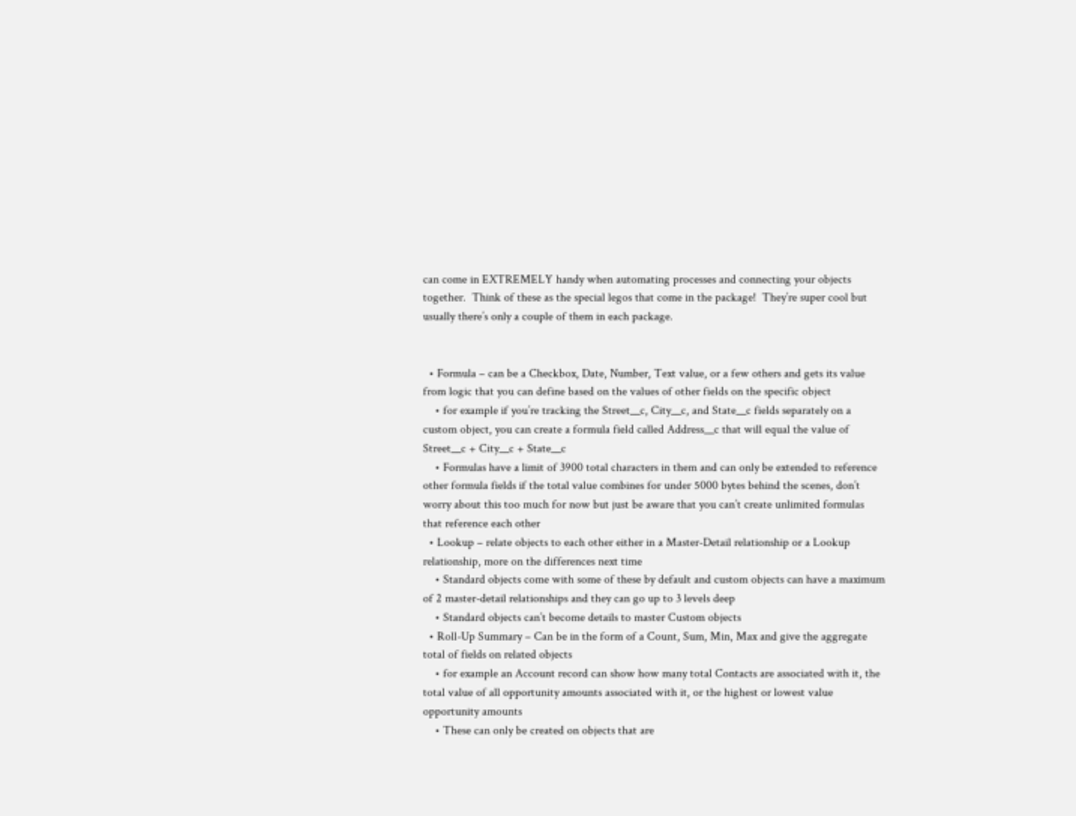can come in EXTREMELY handy when automating processes and connecting your objects together.  Think of these as the special legos that come in the package!  They’re super cool but usually there’s only a couple of them in each package.


  • Formula – can be a Checkbox, Date, Number, Text value, or a few others and gets its value from logic that you can define based on the values of other fields on the specific object
    • for example if you’re tracking the Street__c, City__c, and State__c fields separately on a custom object, you can create a formula field called Address__c that will equal the value of Street__c + City__c + State__c
    • Formulas have a limit of 3900 total characters in them and can only be extended to reference other formula fields if the total value combines for under 5000 bytes behind the scenes, don’t worry about this too much for now but just be aware that you can’t create unlimited formulas that reference each other
  • Lookup – relate objects to each other either in a Master-Detail relationship or a Lookup relationship, more on the differences next time
    • Standard objects come with some of these by default and custom objects can have a maximum of 2 master-detail relationships and they can go up to 3 levels deep
    • Standard objects can’t become details to master Custom objects
  • Roll-Up Summary – Can be in the form of a Count, Sum, Min, Max and give the aggregate total of fields on related objects
    • for example an Account record can show how many total Contacts are associated with it, the total value of all opportunity amounts associated with it, or the highest or lowest value opportunity amounts
    • These can only be created on objects that are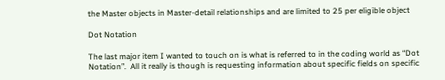the Master objects in Master-detail relationships and are limited to 25 per eligible object

Dot Notation

The last major item I wanted to touch on is what is referred to in the coding world as “Dot Notation”.  All it really is though is requesting information about specific fields on specific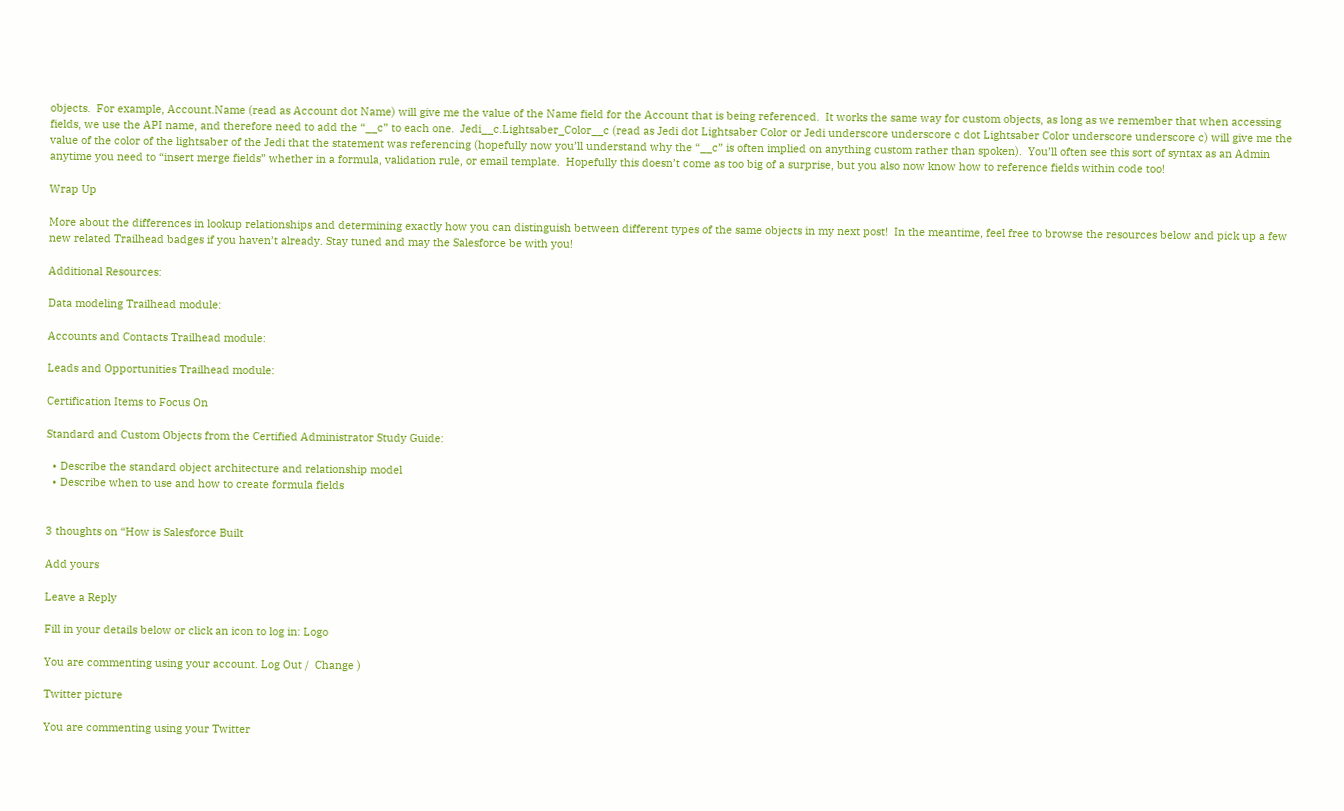objects.  For example, Account.Name (read as Account dot Name) will give me the value of the Name field for the Account that is being referenced.  It works the same way for custom objects, as long as we remember that when accessing fields, we use the API name, and therefore need to add the “__c” to each one.  Jedi__c.Lightsaber_Color__c (read as Jedi dot Lightsaber Color or Jedi underscore underscore c dot Lightsaber Color underscore underscore c) will give me the value of the color of the lightsaber of the Jedi that the statement was referencing (hopefully now you’ll understand why the “__c” is often implied on anything custom rather than spoken).  You’ll often see this sort of syntax as an Admin anytime you need to “insert merge fields” whether in a formula, validation rule, or email template.  Hopefully this doesn’t come as too big of a surprise, but you also now know how to reference fields within code too!

Wrap Up

More about the differences in lookup relationships and determining exactly how you can distinguish between different types of the same objects in my next post!  In the meantime, feel free to browse the resources below and pick up a few new related Trailhead badges if you haven’t already. Stay tuned and may the Salesforce be with you!

Additional Resources:

Data modeling Trailhead module:

Accounts and Contacts Trailhead module:

Leads and Opportunities Trailhead module:

Certification Items to Focus On

Standard and Custom Objects from the Certified Administrator Study Guide:

  • Describe the standard object architecture and relationship model
  • Describe when to use and how to create formula fields


3 thoughts on “How is Salesforce Built

Add yours

Leave a Reply

Fill in your details below or click an icon to log in: Logo

You are commenting using your account. Log Out /  Change )

Twitter picture

You are commenting using your Twitter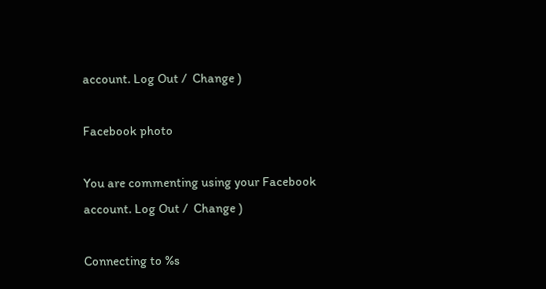account. Log Out /  Change )

Facebook photo

You are commenting using your Facebook account. Log Out /  Change )

Connecting to %s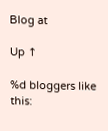Blog at

Up ↑

%d bloggers like this: